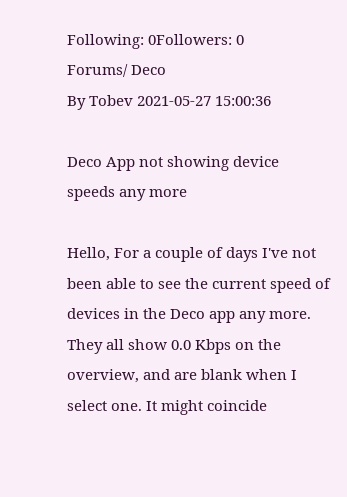Following: 0Followers: 0
Forums/ Deco
By Tobev 2021-05-27 15:00:36

Deco App not showing device speeds any more

Hello, For a couple of days I've not been able to see the current speed of devices in the Deco app any more. They all show 0.0 Kbps on the overview, and are blank when I select one. It might coincide